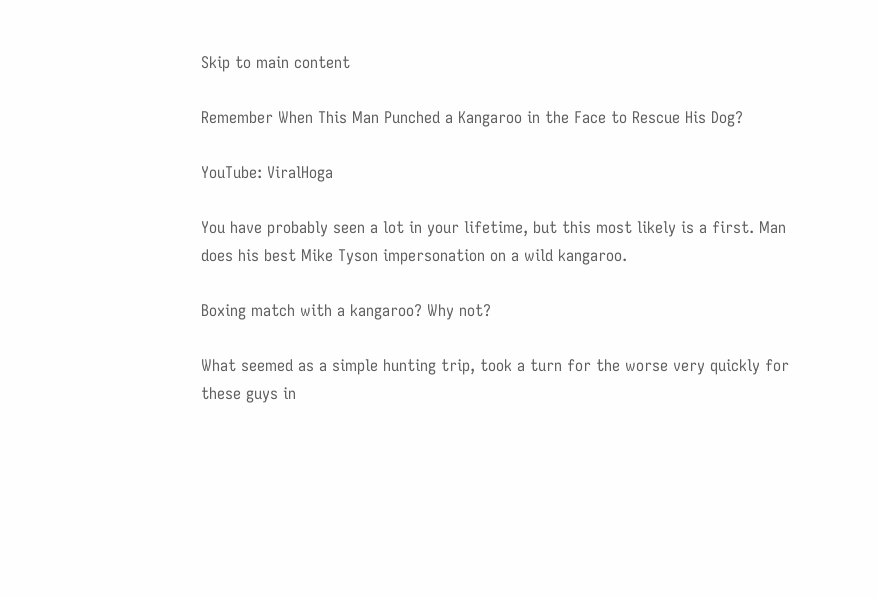Skip to main content

Remember When This Man Punched a Kangaroo in the Face to Rescue His Dog?

YouTube: ViralHoga

You have probably seen a lot in your lifetime, but this most likely is a first. Man does his best Mike Tyson impersonation on a wild kangaroo.

Boxing match with a kangaroo? Why not?

What seemed as a simple hunting trip, took a turn for the worse very quickly for these guys in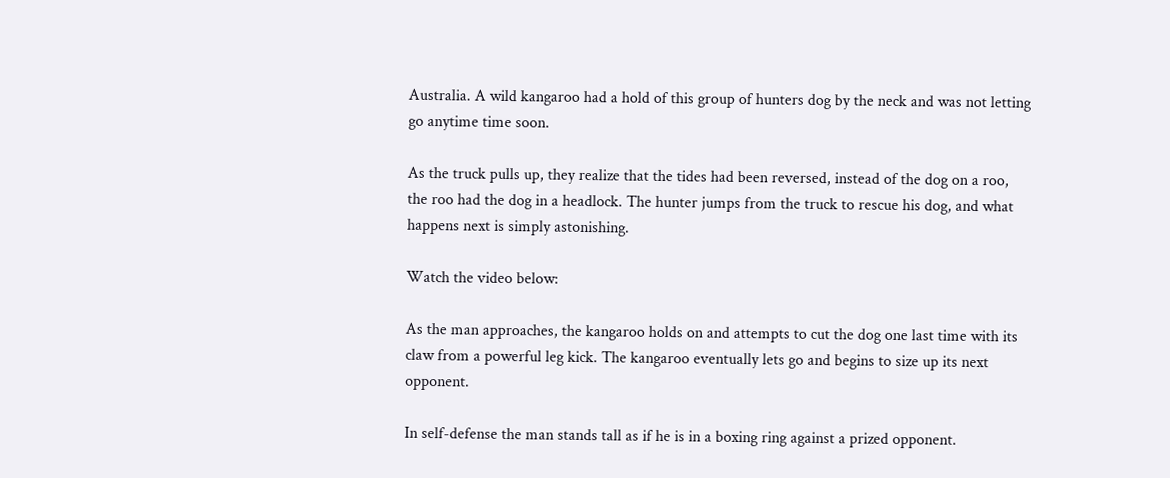Australia. A wild kangaroo had a hold of this group of hunters dog by the neck and was not letting go anytime time soon.

As the truck pulls up, they realize that the tides had been reversed, instead of the dog on a roo, the roo had the dog in a headlock. The hunter jumps from the truck to rescue his dog, and what happens next is simply astonishing.

Watch the video below:

As the man approaches, the kangaroo holds on and attempts to cut the dog one last time with its claw from a powerful leg kick. The kangaroo eventually lets go and begins to size up its next opponent.

In self-defense the man stands tall as if he is in a boxing ring against a prized opponent.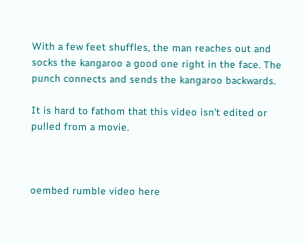With a few feet shuffles, the man reaches out and socks the kangaroo a good one right in the face. The punch connects and sends the kangaroo backwards.

It is hard to fathom that this video isn't edited or pulled from a movie.



oembed rumble video here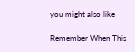you might also like

Remember When This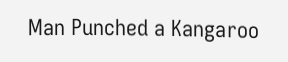Man Punched a Kangaroo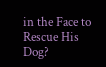in the Face to Rescue His Dog?